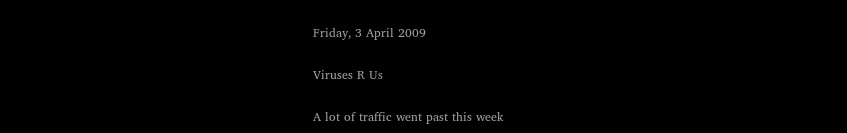Friday, 3 April 2009

Viruses R Us

A lot of traffic went past this week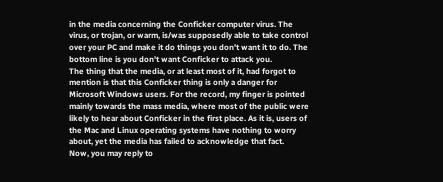in the media concerning the Conficker computer virus. The virus, or trojan, or warm, is/was supposedly able to take control over your PC and make it do things you don't want it to do. The bottom line is you don't want Conficker to attack you.
The thing that the media, or at least most of it, had forgot to mention is that this Conficker thing is only a danger for Microsoft Windows users. For the record, my finger is pointed mainly towards the mass media, where most of the public were likely to hear about Conficker in the first place. As it is, users of the Mac and Linux operating systems have nothing to worry about, yet the media has failed to acknowledge that fact.
Now, you may reply to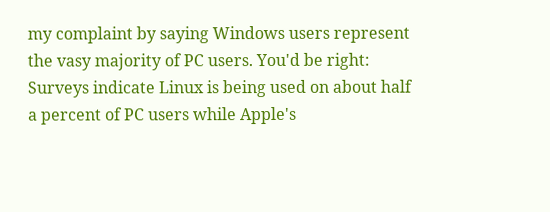my complaint by saying Windows users represent the vasy majority of PC users. You'd be right: Surveys indicate Linux is being used on about half a percent of PC users while Apple's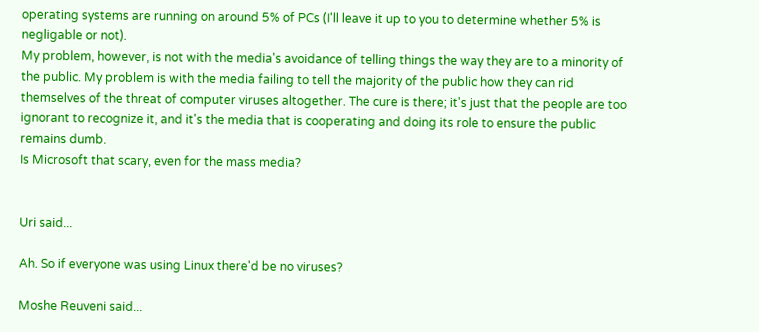operating systems are running on around 5% of PCs (I'll leave it up to you to determine whether 5% is negligable or not).
My problem, however, is not with the media's avoidance of telling things the way they are to a minority of the public. My problem is with the media failing to tell the majority of the public how they can rid themselves of the threat of computer viruses altogether. The cure is there; it's just that the people are too ignorant to recognize it, and it's the media that is cooperating and doing its role to ensure the public remains dumb.
Is Microsoft that scary, even for the mass media?


Uri said...

Ah. So if everyone was using Linux there'd be no viruses?

Moshe Reuveni said...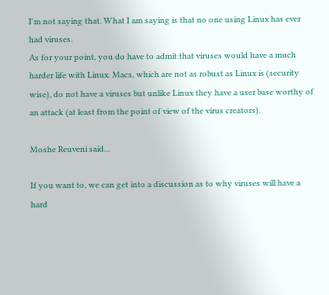I'm not saying that. What I am saying is that no one using Linux has ever had viruses.
As for your point, you do have to admit that viruses would have a much harder life with Linux. Macs, which are not as robust as Linux is (security wise), do not have a viruses but unlike Linux they have a user base worthy of an attack (at least from the point of view of the virus creators).

Moshe Reuveni said...

If you want to, we can get into a discussion as to why viruses will have a hard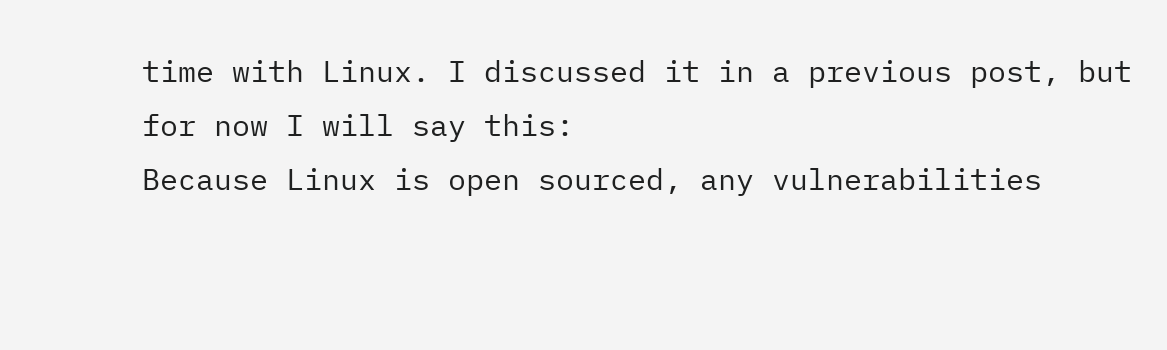time with Linux. I discussed it in a previous post, but for now I will say this:
Because Linux is open sourced, any vulnerabilities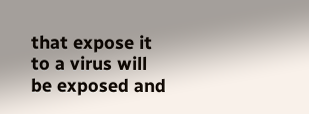that expose it to a virus will be exposed and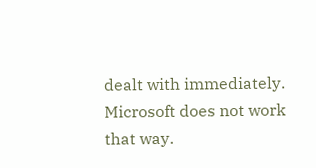dealt with immediately. Microsoft does not work that way.